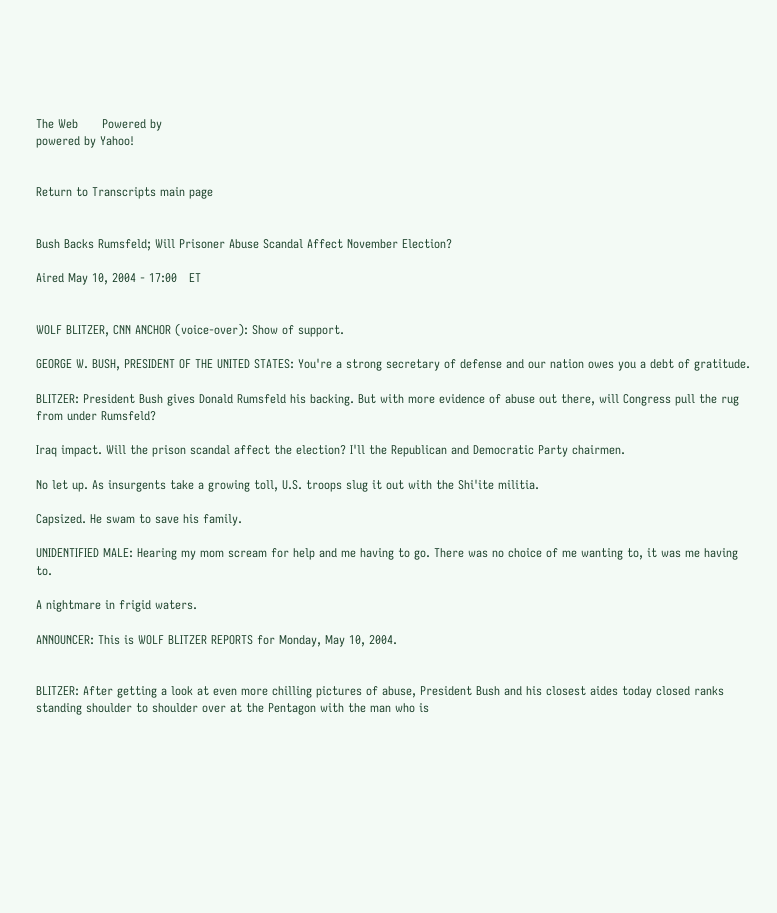The Web      Powered by
powered by Yahoo!


Return to Transcripts main page


Bush Backs Rumsfeld; Will Prisoner Abuse Scandal Affect November Election?

Aired May 10, 2004 - 17:00   ET


WOLF BLITZER, CNN ANCHOR (voice-over): Show of support.

GEORGE W. BUSH, PRESIDENT OF THE UNITED STATES: You're a strong secretary of defense and our nation owes you a debt of gratitude.

BLITZER: President Bush gives Donald Rumsfeld his backing. But with more evidence of abuse out there, will Congress pull the rug from under Rumsfeld?

Iraq impact. Will the prison scandal affect the election? I'll the Republican and Democratic Party chairmen.

No let up. As insurgents take a growing toll, U.S. troops slug it out with the Shi'ite militia.

Capsized. He swam to save his family.

UNIDENTIFIED MALE: Hearing my mom scream for help and me having to go. There was no choice of me wanting to, it was me having to.

A nightmare in frigid waters.

ANNOUNCER: This is WOLF BLITZER REPORTS for Monday, May 10, 2004.


BLITZER: After getting a look at even more chilling pictures of abuse, President Bush and his closest aides today closed ranks standing shoulder to shoulder over at the Pentagon with the man who is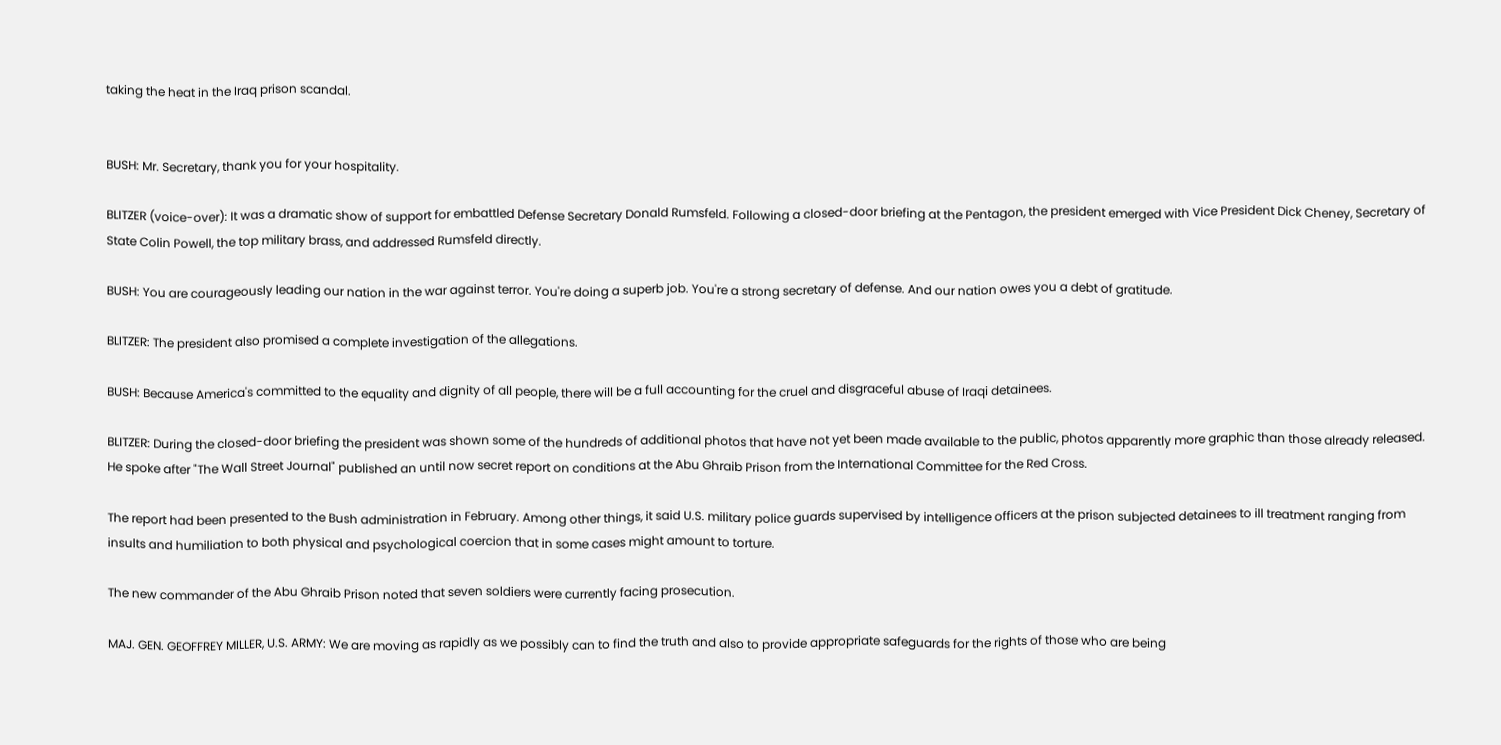taking the heat in the Iraq prison scandal.


BUSH: Mr. Secretary, thank you for your hospitality.

BLITZER (voice-over): It was a dramatic show of support for embattled Defense Secretary Donald Rumsfeld. Following a closed-door briefing at the Pentagon, the president emerged with Vice President Dick Cheney, Secretary of State Colin Powell, the top military brass, and addressed Rumsfeld directly.

BUSH: You are courageously leading our nation in the war against terror. You're doing a superb job. You're a strong secretary of defense. And our nation owes you a debt of gratitude.

BLITZER: The president also promised a complete investigation of the allegations.

BUSH: Because America's committed to the equality and dignity of all people, there will be a full accounting for the cruel and disgraceful abuse of Iraqi detainees.

BLITZER: During the closed-door briefing the president was shown some of the hundreds of additional photos that have not yet been made available to the public, photos apparently more graphic than those already released. He spoke after "The Wall Street Journal" published an until now secret report on conditions at the Abu Ghraib Prison from the International Committee for the Red Cross.

The report had been presented to the Bush administration in February. Among other things, it said U.S. military police guards supervised by intelligence officers at the prison subjected detainees to ill treatment ranging from insults and humiliation to both physical and psychological coercion that in some cases might amount to torture.

The new commander of the Abu Ghraib Prison noted that seven soldiers were currently facing prosecution.

MAJ. GEN. GEOFFREY MILLER, U.S. ARMY: We are moving as rapidly as we possibly can to find the truth and also to provide appropriate safeguards for the rights of those who are being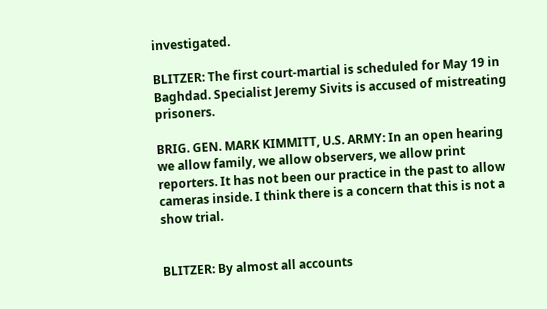investigated.

BLITZER: The first court-martial is scheduled for May 19 in Baghdad. Specialist Jeremy Sivits is accused of mistreating prisoners.

BRIG. GEN. MARK KIMMITT, U.S. ARMY: In an open hearing we allow family, we allow observers, we allow print reporters. It has not been our practice in the past to allow cameras inside. I think there is a concern that this is not a show trial.


BLITZER: By almost all accounts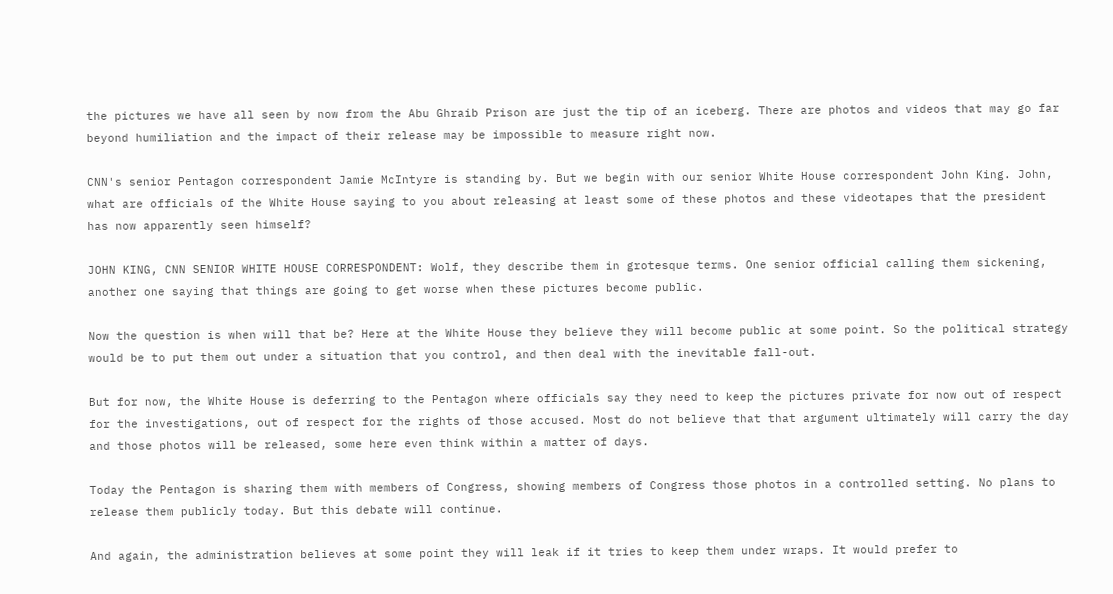the pictures we have all seen by now from the Abu Ghraib Prison are just the tip of an iceberg. There are photos and videos that may go far beyond humiliation and the impact of their release may be impossible to measure right now.

CNN's senior Pentagon correspondent Jamie McIntyre is standing by. But we begin with our senior White House correspondent John King. John, what are officials of the White House saying to you about releasing at least some of these photos and these videotapes that the president has now apparently seen himself?

JOHN KING, CNN SENIOR WHITE HOUSE CORRESPONDENT: Wolf, they describe them in grotesque terms. One senior official calling them sickening, another one saying that things are going to get worse when these pictures become public.

Now the question is when will that be? Here at the White House they believe they will become public at some point. So the political strategy would be to put them out under a situation that you control, and then deal with the inevitable fall-out.

But for now, the White House is deferring to the Pentagon where officials say they need to keep the pictures private for now out of respect for the investigations, out of respect for the rights of those accused. Most do not believe that that argument ultimately will carry the day and those photos will be released, some here even think within a matter of days.

Today the Pentagon is sharing them with members of Congress, showing members of Congress those photos in a controlled setting. No plans to release them publicly today. But this debate will continue.

And again, the administration believes at some point they will leak if it tries to keep them under wraps. It would prefer to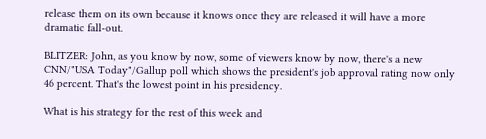release them on its own because it knows once they are released it will have a more dramatic fall-out.

BLITZER: John, as you know by now, some of viewers know by now, there's a new CNN/"USA Today"/Gallup poll which shows the president's job approval rating now only 46 percent. That's the lowest point in his presidency.

What is his strategy for the rest of this week and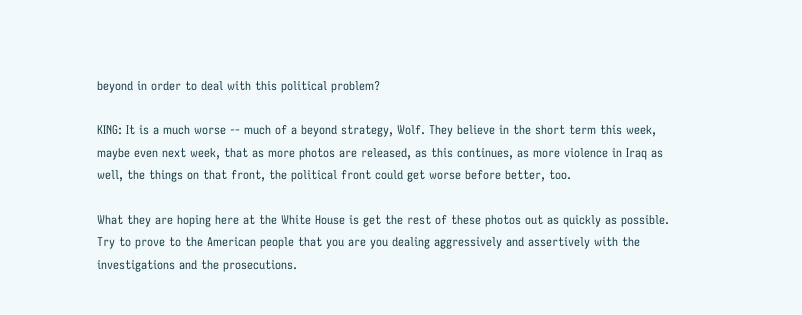beyond in order to deal with this political problem?

KING: It is a much worse -- much of a beyond strategy, Wolf. They believe in the short term this week, maybe even next week, that as more photos are released, as this continues, as more violence in Iraq as well, the things on that front, the political front could get worse before better, too.

What they are hoping here at the White House is get the rest of these photos out as quickly as possible. Try to prove to the American people that you are you dealing aggressively and assertively with the investigations and the prosecutions.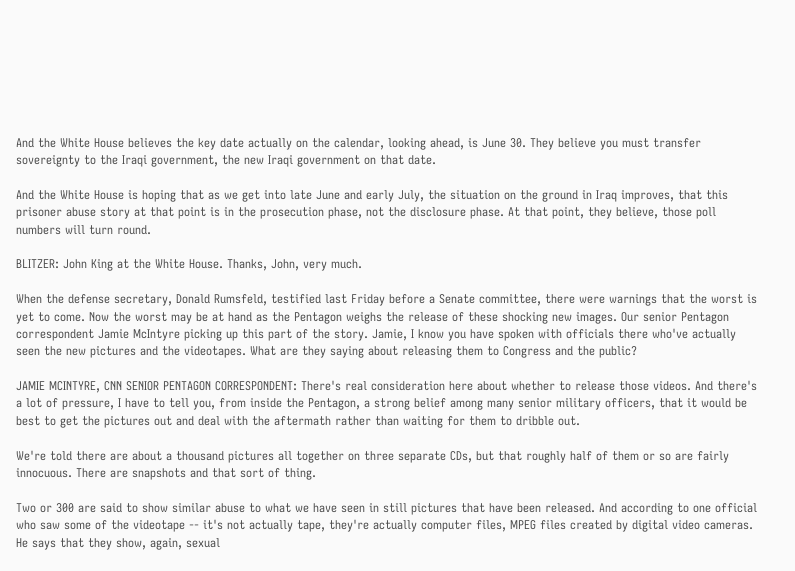And the White House believes the key date actually on the calendar, looking ahead, is June 30. They believe you must transfer sovereignty to the Iraqi government, the new Iraqi government on that date.

And the White House is hoping that as we get into late June and early July, the situation on the ground in Iraq improves, that this prisoner abuse story at that point is in the prosecution phase, not the disclosure phase. At that point, they believe, those poll numbers will turn round.

BLITZER: John King at the White House. Thanks, John, very much.

When the defense secretary, Donald Rumsfeld, testified last Friday before a Senate committee, there were warnings that the worst is yet to come. Now the worst may be at hand as the Pentagon weighs the release of these shocking new images. Our senior Pentagon correspondent Jamie McIntyre picking up this part of the story. Jamie, I know you have spoken with officials there who've actually seen the new pictures and the videotapes. What are they saying about releasing them to Congress and the public?

JAMIE MCINTYRE, CNN SENIOR PENTAGON CORRESPONDENT: There's real consideration here about whether to release those videos. And there's a lot of pressure, I have to tell you, from inside the Pentagon, a strong belief among many senior military officers, that it would be best to get the pictures out and deal with the aftermath rather than waiting for them to dribble out.

We're told there are about a thousand pictures all together on three separate CDs, but that roughly half of them or so are fairly innocuous. There are snapshots and that sort of thing.

Two or 300 are said to show similar abuse to what we have seen in still pictures that have been released. And according to one official who saw some of the videotape -- it's not actually tape, they're actually computer files, MPEG files created by digital video cameras. He says that they show, again, sexual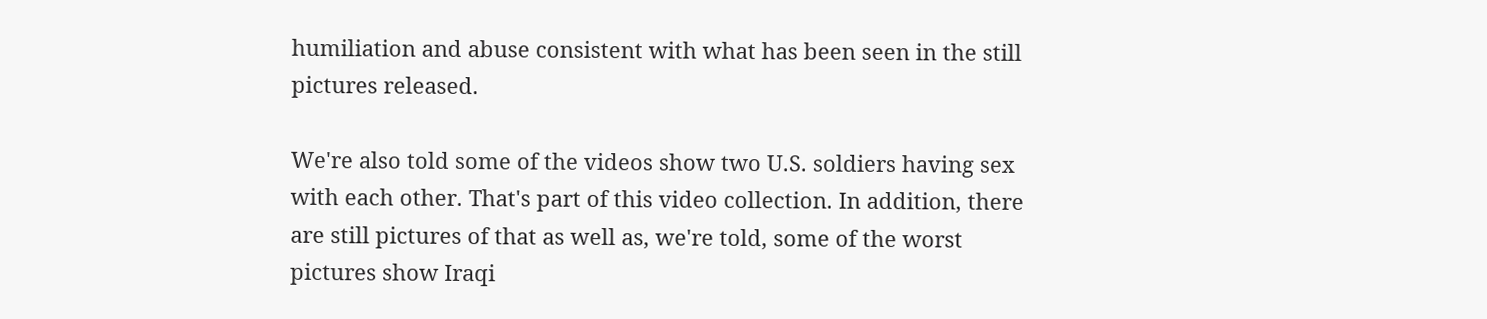humiliation and abuse consistent with what has been seen in the still pictures released.

We're also told some of the videos show two U.S. soldiers having sex with each other. That's part of this video collection. In addition, there are still pictures of that as well as, we're told, some of the worst pictures show Iraqi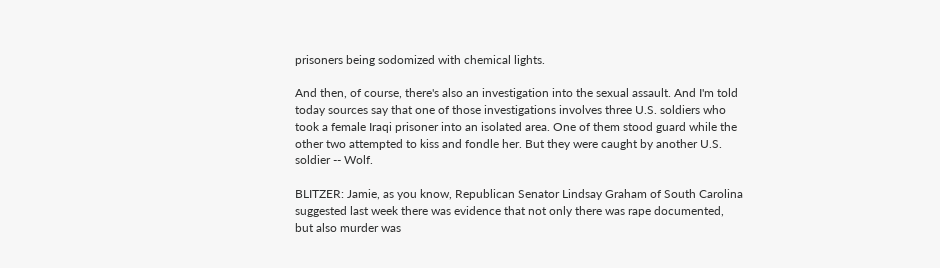prisoners being sodomized with chemical lights.

And then, of course, there's also an investigation into the sexual assault. And I'm told today sources say that one of those investigations involves three U.S. soldiers who took a female Iraqi prisoner into an isolated area. One of them stood guard while the other two attempted to kiss and fondle her. But they were caught by another U.S. soldier -- Wolf.

BLITZER: Jamie, as you know, Republican Senator Lindsay Graham of South Carolina suggested last week there was evidence that not only there was rape documented, but also murder was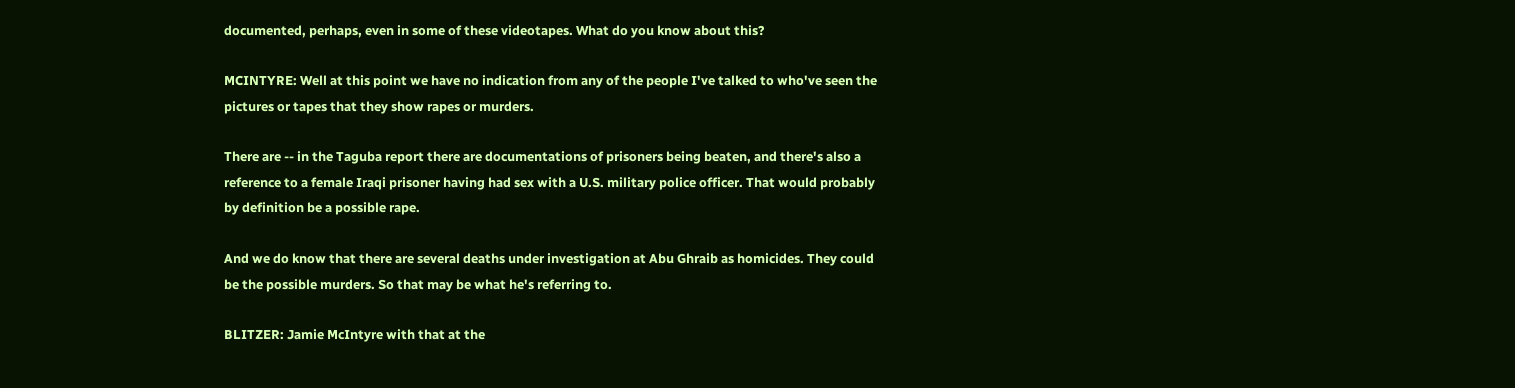documented, perhaps, even in some of these videotapes. What do you know about this?

MCINTYRE: Well at this point we have no indication from any of the people I've talked to who've seen the pictures or tapes that they show rapes or murders.

There are -- in the Taguba report there are documentations of prisoners being beaten, and there's also a reference to a female Iraqi prisoner having had sex with a U.S. military police officer. That would probably by definition be a possible rape.

And we do know that there are several deaths under investigation at Abu Ghraib as homicides. They could be the possible murders. So that may be what he's referring to.

BLITZER: Jamie McIntyre with that at the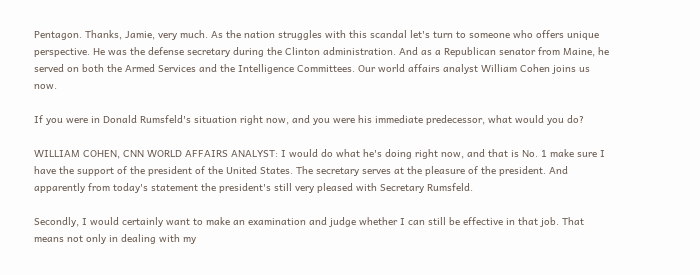Pentagon. Thanks, Jamie, very much. As the nation struggles with this scandal let's turn to someone who offers unique perspective. He was the defense secretary during the Clinton administration. And as a Republican senator from Maine, he served on both the Armed Services and the Intelligence Committees. Our world affairs analyst William Cohen joins us now.

If you were in Donald Rumsfeld's situation right now, and you were his immediate predecessor, what would you do?

WILLIAM COHEN, CNN WORLD AFFAIRS ANALYST: I would do what he's doing right now, and that is No. 1 make sure I have the support of the president of the United States. The secretary serves at the pleasure of the president. And apparently from today's statement the president's still very pleased with Secretary Rumsfeld.

Secondly, I would certainly want to make an examination and judge whether I can still be effective in that job. That means not only in dealing with my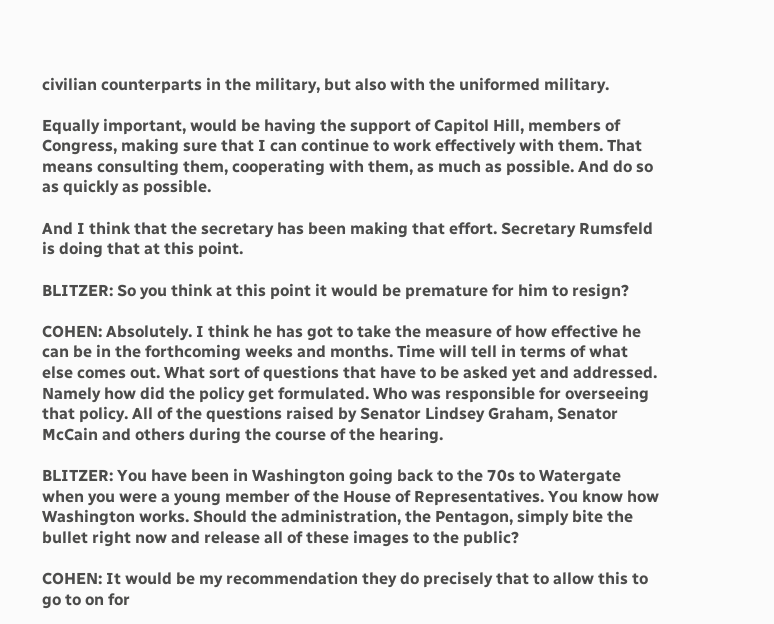civilian counterparts in the military, but also with the uniformed military.

Equally important, would be having the support of Capitol Hill, members of Congress, making sure that I can continue to work effectively with them. That means consulting them, cooperating with them, as much as possible. And do so as quickly as possible.

And I think that the secretary has been making that effort. Secretary Rumsfeld is doing that at this point.

BLITZER: So you think at this point it would be premature for him to resign?

COHEN: Absolutely. I think he has got to take the measure of how effective he can be in the forthcoming weeks and months. Time will tell in terms of what else comes out. What sort of questions that have to be asked yet and addressed. Namely how did the policy get formulated. Who was responsible for overseeing that policy. All of the questions raised by Senator Lindsey Graham, Senator McCain and others during the course of the hearing.

BLITZER: You have been in Washington going back to the 70s to Watergate when you were a young member of the House of Representatives. You know how Washington works. Should the administration, the Pentagon, simply bite the bullet right now and release all of these images to the public?

COHEN: It would be my recommendation they do precisely that to allow this to go to on for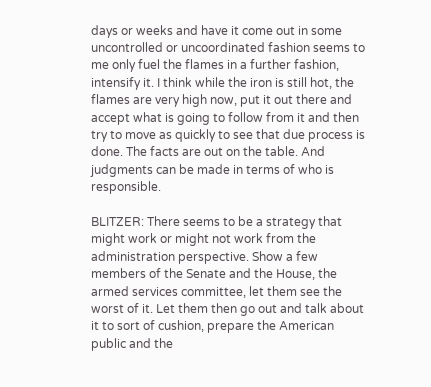days or weeks and have it come out in some uncontrolled or uncoordinated fashion seems to me only fuel the flames in a further fashion, intensify it. I think while the iron is still hot, the flames are very high now, put it out there and accept what is going to follow from it and then try to move as quickly to see that due process is done. The facts are out on the table. And judgments can be made in terms of who is responsible.

BLITZER: There seems to be a strategy that might work or might not work from the administration perspective. Show a few members of the Senate and the House, the armed services committee, let them see the worst of it. Let them then go out and talk about it to sort of cushion, prepare the American public and the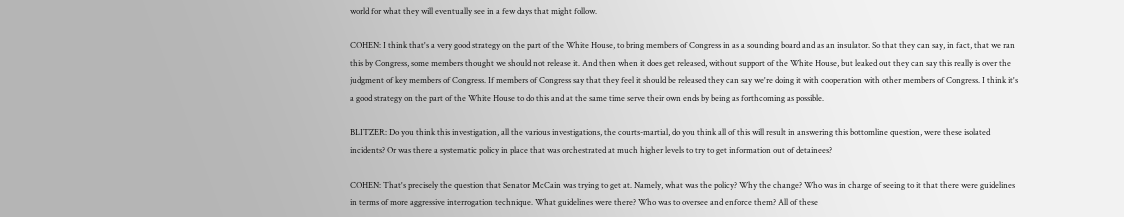world for what they will eventually see in a few days that might follow.

COHEN: I think that's a very good strategy on the part of the White House, to bring members of Congress in as a sounding board and as an insulator. So that they can say, in fact, that we ran this by Congress, some members thought we should not release it. And then when it does get released, without support of the White House, but leaked out they can say this really is over the judgment of key members of Congress. If members of Congress say that they feel it should be released they can say we're doing it with cooperation with other members of Congress. I think it's a good strategy on the part of the White House to do this and at the same time serve their own ends by being as forthcoming as possible.

BLITZER: Do you think this investigation, all the various investigations, the courts-martial, do you think all of this will result in answering this bottomline question, were these isolated incidents? Or was there a systematic policy in place that was orchestrated at much higher levels to try to get information out of detainees?

COHEN: That's precisely the question that Senator McCain was trying to get at. Namely, what was the policy? Why the change? Who was in charge of seeing to it that there were guidelines in terms of more aggressive interrogation technique. What guidelines were there? Who was to oversee and enforce them? All of these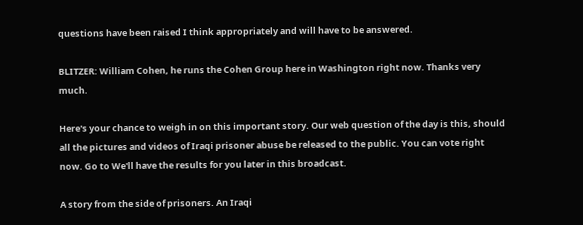questions have been raised I think appropriately and will have to be answered.

BLITZER: William Cohen, he runs the Cohen Group here in Washington right now. Thanks very much.

Here's your chance to weigh in on this important story. Our web question of the day is this, should all the pictures and videos of Iraqi prisoner abuse be released to the public. You can vote right now. Go to We'll have the results for you later in this broadcast.

A story from the side of prisoners. An Iraqi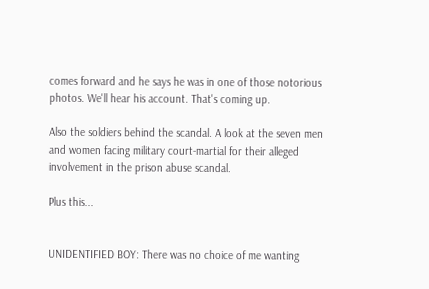comes forward and he says he was in one of those notorious photos. We'll hear his account. That's coming up.

Also the soldiers behind the scandal. A look at the seven men and women facing military court-martial for their alleged involvement in the prison abuse scandal.

Plus this...


UNIDENTIFIED BOY: There was no choice of me wanting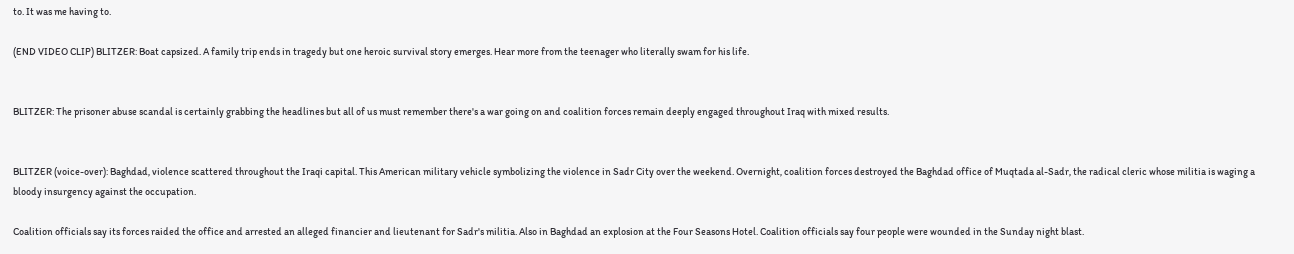to. It was me having to.

(END VIDEO CLIP) BLITZER: Boat capsized. A family trip ends in tragedy but one heroic survival story emerges. Hear more from the teenager who literally swam for his life.


BLITZER: The prisoner abuse scandal is certainly grabbing the headlines but all of us must remember there's a war going on and coalition forces remain deeply engaged throughout Iraq with mixed results.


BLITZER (voice-over): Baghdad, violence scattered throughout the Iraqi capital. This American military vehicle symbolizing the violence in Sadr City over the weekend. Overnight, coalition forces destroyed the Baghdad office of Muqtada al-Sadr, the radical cleric whose militia is waging a bloody insurgency against the occupation.

Coalition officials say its forces raided the office and arrested an alleged financier and lieutenant for Sadr's militia. Also in Baghdad an explosion at the Four Seasons Hotel. Coalition officials say four people were wounded in the Sunday night blast.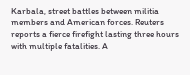Karbala, street battles between militia members and American forces. Reuters reports a fierce firefight lasting three hours with multiple fatalities. A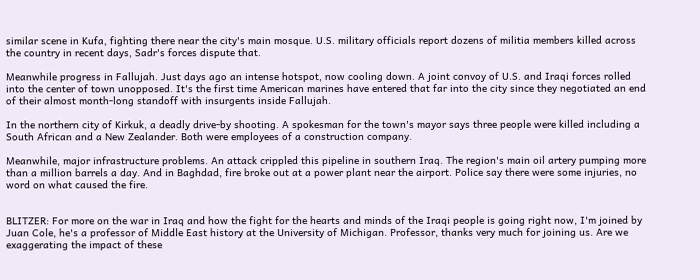similar scene in Kufa, fighting there near the city's main mosque. U.S. military officials report dozens of militia members killed across the country in recent days, Sadr's forces dispute that.

Meanwhile progress in Fallujah. Just days ago an intense hotspot, now cooling down. A joint convoy of U.S. and Iraqi forces rolled into the center of town unopposed. It's the first time American marines have entered that far into the city since they negotiated an end of their almost month-long standoff with insurgents inside Fallujah.

In the northern city of Kirkuk, a deadly drive-by shooting. A spokesman for the town's mayor says three people were killed including a South African and a New Zealander. Both were employees of a construction company.

Meanwhile, major infrastructure problems. An attack crippled this pipeline in southern Iraq. The region's main oil artery pumping more than a million barrels a day. And in Baghdad, fire broke out at a power plant near the airport. Police say there were some injuries, no word on what caused the fire.


BLITZER: For more on the war in Iraq and how the fight for the hearts and minds of the Iraqi people is going right now, I'm joined by Juan Cole, he's a professor of Middle East history at the University of Michigan. Professor, thanks very much for joining us. Are we exaggerating the impact of these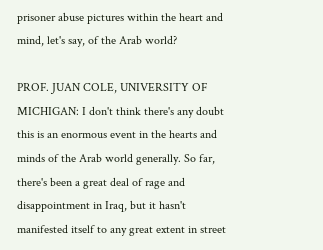prisoner abuse pictures within the heart and mind, let's say, of the Arab world?

PROF. JUAN COLE, UNIVERSITY OF MICHIGAN: I don't think there's any doubt this is an enormous event in the hearts and minds of the Arab world generally. So far, there's been a great deal of rage and disappointment in Iraq, but it hasn't manifested itself to any great extent in street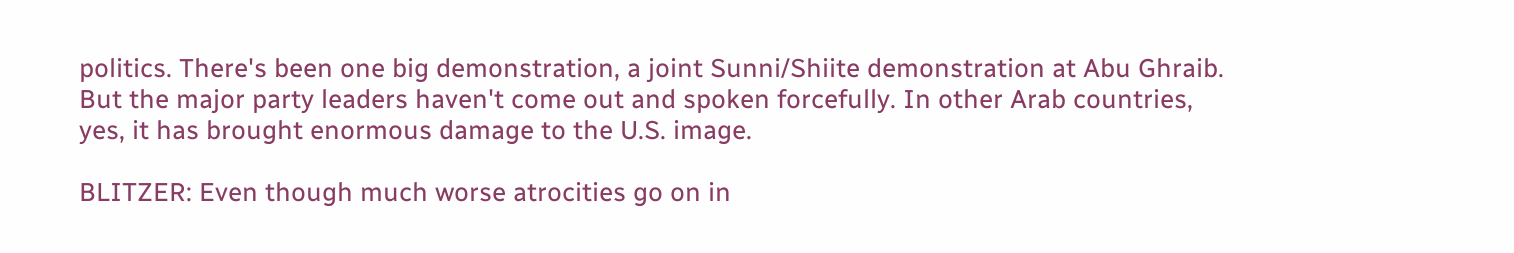politics. There's been one big demonstration, a joint Sunni/Shiite demonstration at Abu Ghraib. But the major party leaders haven't come out and spoken forcefully. In other Arab countries, yes, it has brought enormous damage to the U.S. image.

BLITZER: Even though much worse atrocities go on in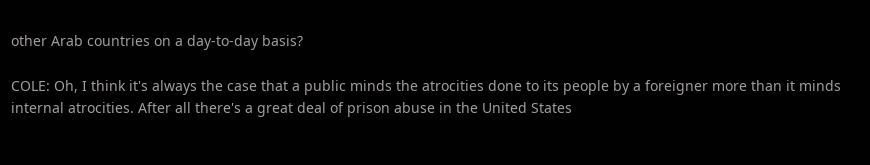other Arab countries on a day-to-day basis?

COLE: Oh, I think it's always the case that a public minds the atrocities done to its people by a foreigner more than it minds internal atrocities. After all there's a great deal of prison abuse in the United States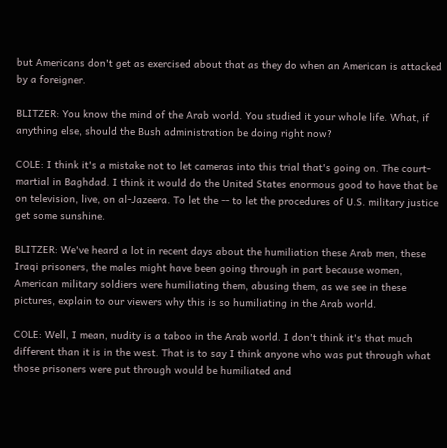but Americans don't get as exercised about that as they do when an American is attacked by a foreigner.

BLITZER: You know the mind of the Arab world. You studied it your whole life. What, if anything else, should the Bush administration be doing right now?

COLE: I think it's a mistake not to let cameras into this trial that's going on. The court-martial in Baghdad. I think it would do the United States enormous good to have that be on television, live, on al-Jazeera. To let the -- to let the procedures of U.S. military justice get some sunshine.

BLITZER: We've heard a lot in recent days about the humiliation these Arab men, these Iraqi prisoners, the males might have been going through in part because women, American military soldiers were humiliating them, abusing them, as we see in these pictures, explain to our viewers why this is so humiliating in the Arab world.

COLE: Well, I mean, nudity is a taboo in the Arab world. I don't think it's that much different than it is in the west. That is to say I think anyone who was put through what those prisoners were put through would be humiliated and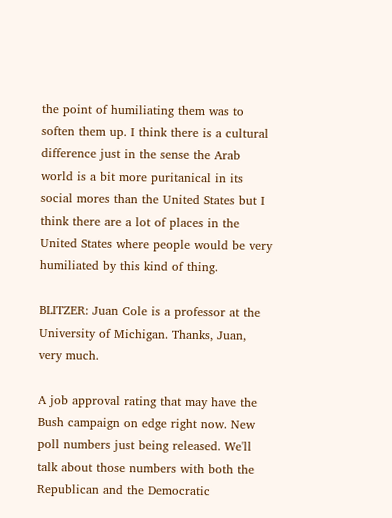the point of humiliating them was to soften them up. I think there is a cultural difference just in the sense the Arab world is a bit more puritanical in its social mores than the United States but I think there are a lot of places in the United States where people would be very humiliated by this kind of thing.

BLITZER: Juan Cole is a professor at the University of Michigan. Thanks, Juan, very much.

A job approval rating that may have the Bush campaign on edge right now. New poll numbers just being released. We'll talk about those numbers with both the Republican and the Democratic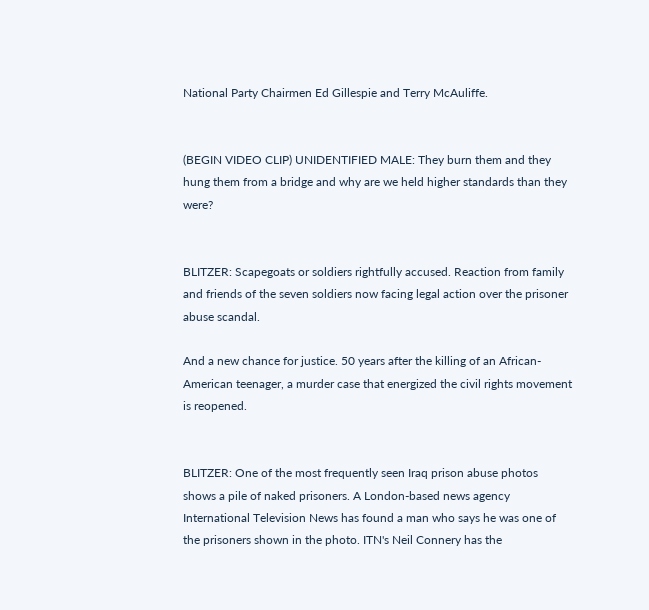National Party Chairmen Ed Gillespie and Terry McAuliffe.


(BEGIN VIDEO CLIP) UNIDENTIFIED MALE: They burn them and they hung them from a bridge and why are we held higher standards than they were?


BLITZER: Scapegoats or soldiers rightfully accused. Reaction from family and friends of the seven soldiers now facing legal action over the prisoner abuse scandal.

And a new chance for justice. 50 years after the killing of an African-American teenager, a murder case that energized the civil rights movement is reopened.


BLITZER: One of the most frequently seen Iraq prison abuse photos shows a pile of naked prisoners. A London-based news agency International Television News has found a man who says he was one of the prisoners shown in the photo. ITN's Neil Connery has the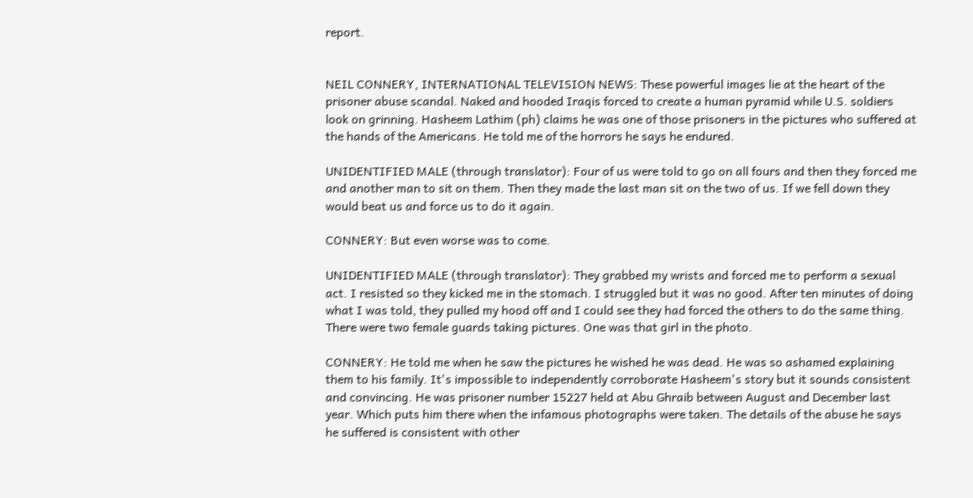report.


NEIL CONNERY, INTERNATIONAL TELEVISION NEWS: These powerful images lie at the heart of the prisoner abuse scandal. Naked and hooded Iraqis forced to create a human pyramid while U.S. soldiers look on grinning. Hasheem Lathim (ph) claims he was one of those prisoners in the pictures who suffered at the hands of the Americans. He told me of the horrors he says he endured.

UNIDENTIFIED MALE (through translator): Four of us were told to go on all fours and then they forced me and another man to sit on them. Then they made the last man sit on the two of us. If we fell down they would beat us and force us to do it again.

CONNERY: But even worse was to come.

UNIDENTIFIED MALE (through translator): They grabbed my wrists and forced me to perform a sexual act. I resisted so they kicked me in the stomach. I struggled but it was no good. After ten minutes of doing what I was told, they pulled my hood off and I could see they had forced the others to do the same thing. There were two female guards taking pictures. One was that girl in the photo.

CONNERY: He told me when he saw the pictures he wished he was dead. He was so ashamed explaining them to his family. It's impossible to independently corroborate Hasheem's story but it sounds consistent and convincing. He was prisoner number 15227 held at Abu Ghraib between August and December last year. Which puts him there when the infamous photographs were taken. The details of the abuse he says he suffered is consistent with other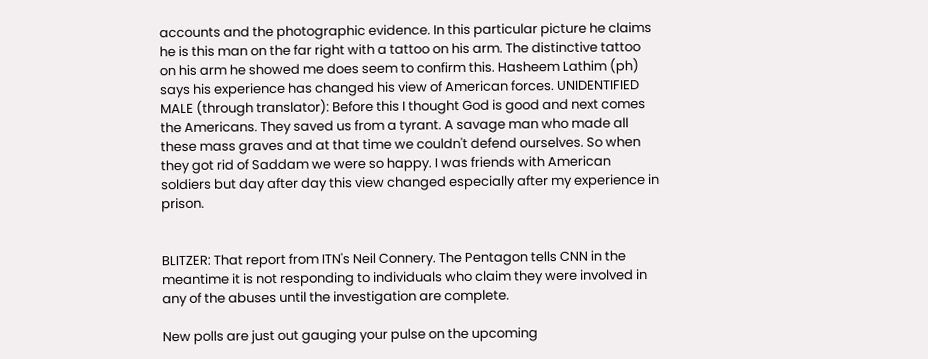accounts and the photographic evidence. In this particular picture he claims he is this man on the far right with a tattoo on his arm. The distinctive tattoo on his arm he showed me does seem to confirm this. Hasheem Lathim (ph) says his experience has changed his view of American forces. UNIDENTIFIED MALE (through translator): Before this I thought God is good and next comes the Americans. They saved us from a tyrant. A savage man who made all these mass graves and at that time we couldn't defend ourselves. So when they got rid of Saddam we were so happy. I was friends with American soldiers but day after day this view changed especially after my experience in prison.


BLITZER: That report from ITN's Neil Connery. The Pentagon tells CNN in the meantime it is not responding to individuals who claim they were involved in any of the abuses until the investigation are complete.

New polls are just out gauging your pulse on the upcoming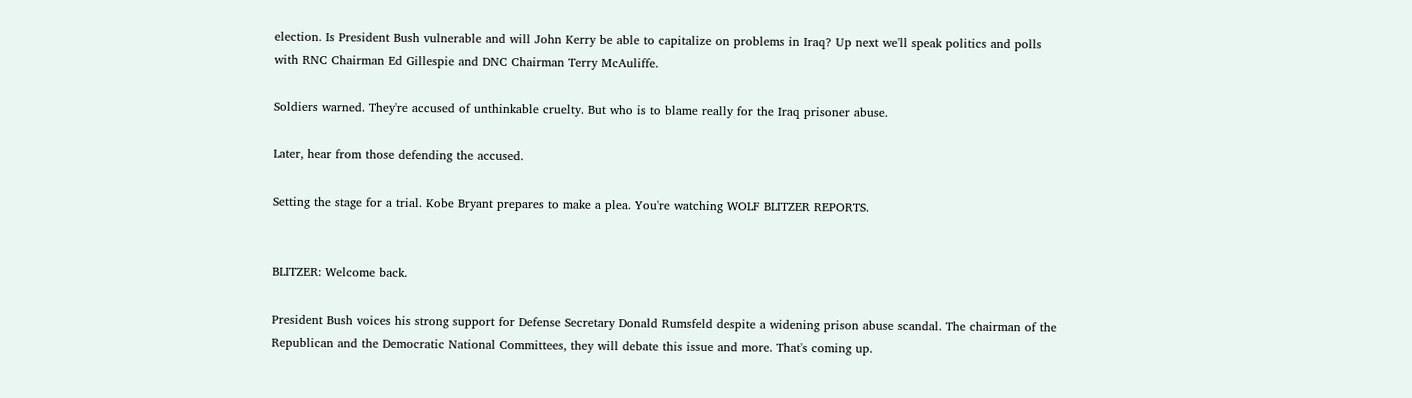election. Is President Bush vulnerable and will John Kerry be able to capitalize on problems in Iraq? Up next we'll speak politics and polls with RNC Chairman Ed Gillespie and DNC Chairman Terry McAuliffe.

Soldiers warned. They're accused of unthinkable cruelty. But who is to blame really for the Iraq prisoner abuse.

Later, hear from those defending the accused.

Setting the stage for a trial. Kobe Bryant prepares to make a plea. You're watching WOLF BLITZER REPORTS.


BLITZER: Welcome back.

President Bush voices his strong support for Defense Secretary Donald Rumsfeld despite a widening prison abuse scandal. The chairman of the Republican and the Democratic National Committees, they will debate this issue and more. That's coming up.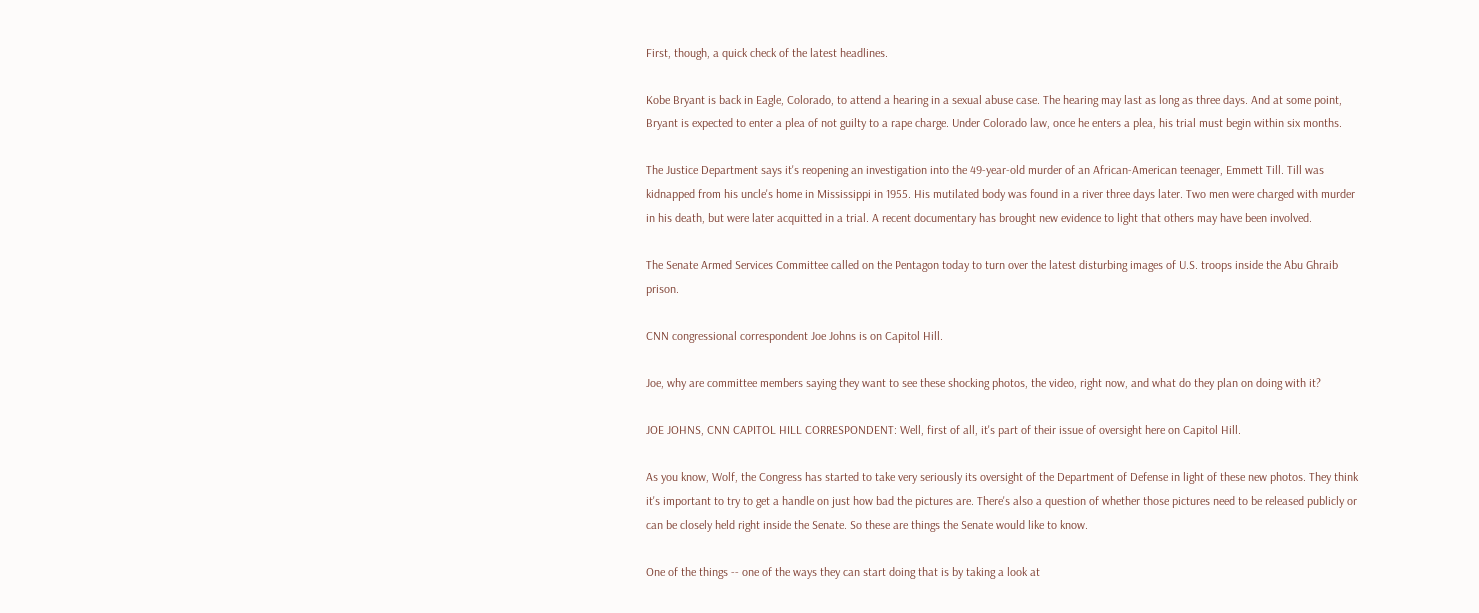First, though, a quick check of the latest headlines.

Kobe Bryant is back in Eagle, Colorado, to attend a hearing in a sexual abuse case. The hearing may last as long as three days. And at some point, Bryant is expected to enter a plea of not guilty to a rape charge. Under Colorado law, once he enters a plea, his trial must begin within six months.

The Justice Department says it's reopening an investigation into the 49-year-old murder of an African-American teenager, Emmett Till. Till was kidnapped from his uncle's home in Mississippi in 1955. His mutilated body was found in a river three days later. Two men were charged with murder in his death, but were later acquitted in a trial. A recent documentary has brought new evidence to light that others may have been involved.

The Senate Armed Services Committee called on the Pentagon today to turn over the latest disturbing images of U.S. troops inside the Abu Ghraib prison.

CNN congressional correspondent Joe Johns is on Capitol Hill.

Joe, why are committee members saying they want to see these shocking photos, the video, right now, and what do they plan on doing with it?

JOE JOHNS, CNN CAPITOL HILL CORRESPONDENT: Well, first of all, it's part of their issue of oversight here on Capitol Hill.

As you know, Wolf, the Congress has started to take very seriously its oversight of the Department of Defense in light of these new photos. They think it's important to try to get a handle on just how bad the pictures are. There's also a question of whether those pictures need to be released publicly or can be closely held right inside the Senate. So these are things the Senate would like to know.

One of the things -- one of the ways they can start doing that is by taking a look at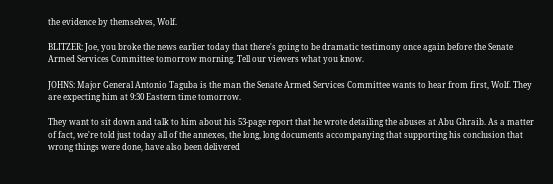the evidence by themselves, Wolf.

BLITZER: Joe, you broke the news earlier today that there's going to be dramatic testimony once again before the Senate Armed Services Committee tomorrow morning. Tell our viewers what you know.

JOHNS: Major General Antonio Taguba is the man the Senate Armed Services Committee wants to hear from first, Wolf. They are expecting him at 9:30 Eastern time tomorrow.

They want to sit down and talk to him about his 53-page report that he wrote detailing the abuses at Abu Ghraib. As a matter of fact, we're told just today all of the annexes, the long, long documents accompanying that supporting his conclusion that wrong things were done, have also been delivered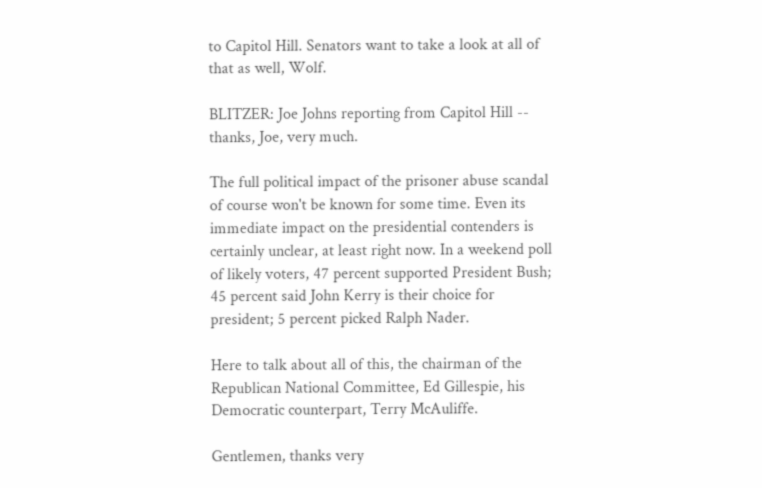to Capitol Hill. Senators want to take a look at all of that as well, Wolf.

BLITZER: Joe Johns reporting from Capitol Hill -- thanks, Joe, very much.

The full political impact of the prisoner abuse scandal of course won't be known for some time. Even its immediate impact on the presidential contenders is certainly unclear, at least right now. In a weekend poll of likely voters, 47 percent supported President Bush; 45 percent said John Kerry is their choice for president; 5 percent picked Ralph Nader.

Here to talk about all of this, the chairman of the Republican National Committee, Ed Gillespie, his Democratic counterpart, Terry McAuliffe.

Gentlemen, thanks very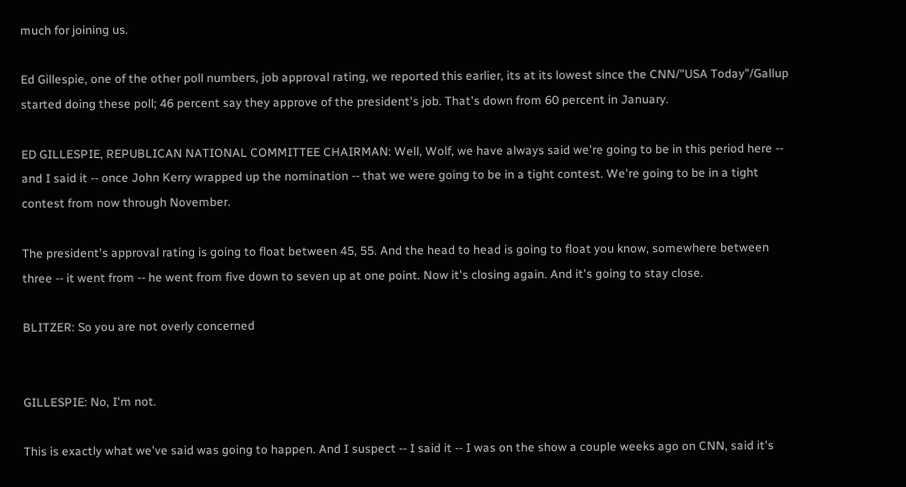much for joining us.

Ed Gillespie, one of the other poll numbers, job approval rating, we reported this earlier, its at its lowest since the CNN/"USA Today"/Gallup started doing these poll; 46 percent say they approve of the president's job. That's down from 60 percent in January.

ED GILLESPIE, REPUBLICAN NATIONAL COMMITTEE CHAIRMAN: Well, Wolf, we have always said we're going to be in this period here -- and I said it -- once John Kerry wrapped up the nomination -- that we were going to be in a tight contest. We're going to be in a tight contest from now through November.

The president's approval rating is going to float between 45, 55. And the head to head is going to float you know, somewhere between three -- it went from -- he went from five down to seven up at one point. Now it's closing again. And it's going to stay close.

BLITZER: So you are not overly concerned


GILLESPIE: No, I'm not.

This is exactly what we've said was going to happen. And I suspect -- I said it -- I was on the show a couple weeks ago on CNN, said it's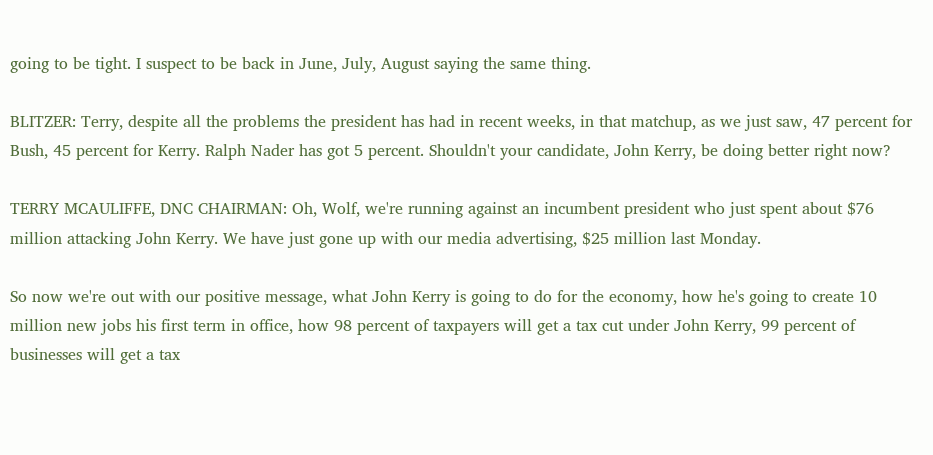going to be tight. I suspect to be back in June, July, August saying the same thing.

BLITZER: Terry, despite all the problems the president has had in recent weeks, in that matchup, as we just saw, 47 percent for Bush, 45 percent for Kerry. Ralph Nader has got 5 percent. Shouldn't your candidate, John Kerry, be doing better right now?

TERRY MCAULIFFE, DNC CHAIRMAN: Oh, Wolf, we're running against an incumbent president who just spent about $76 million attacking John Kerry. We have just gone up with our media advertising, $25 million last Monday.

So now we're out with our positive message, what John Kerry is going to do for the economy, how he's going to create 10 million new jobs his first term in office, how 98 percent of taxpayers will get a tax cut under John Kerry, 99 percent of businesses will get a tax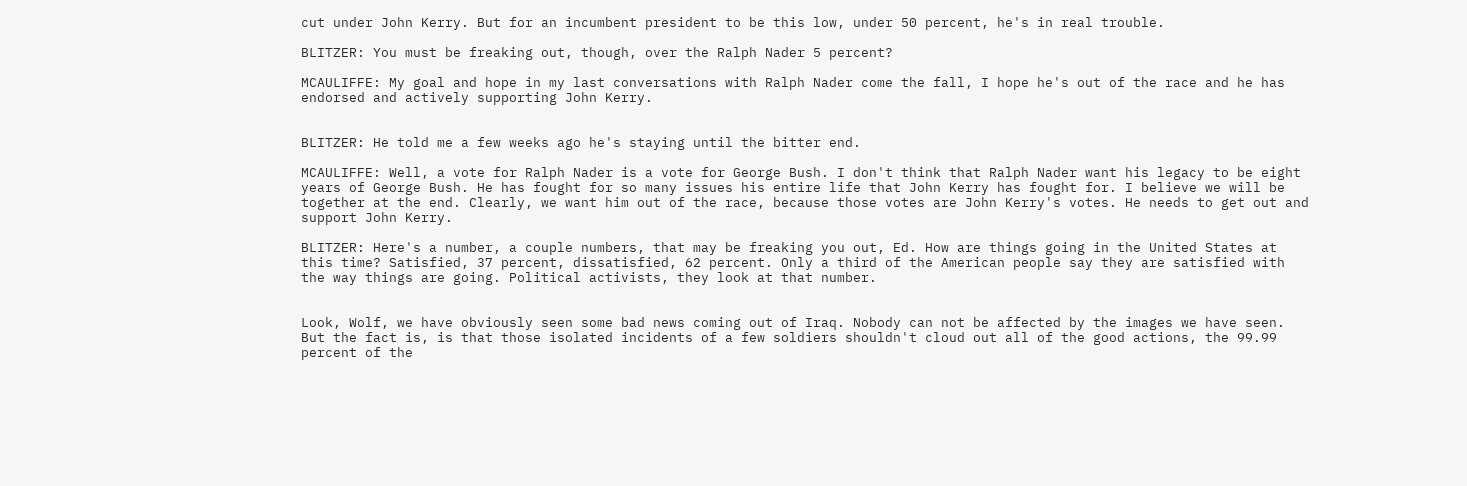cut under John Kerry. But for an incumbent president to be this low, under 50 percent, he's in real trouble.

BLITZER: You must be freaking out, though, over the Ralph Nader 5 percent?

MCAULIFFE: My goal and hope in my last conversations with Ralph Nader come the fall, I hope he's out of the race and he has endorsed and actively supporting John Kerry.


BLITZER: He told me a few weeks ago he's staying until the bitter end.

MCAULIFFE: Well, a vote for Ralph Nader is a vote for George Bush. I don't think that Ralph Nader want his legacy to be eight years of George Bush. He has fought for so many issues his entire life that John Kerry has fought for. I believe we will be together at the end. Clearly, we want him out of the race, because those votes are John Kerry's votes. He needs to get out and support John Kerry.

BLITZER: Here's a number, a couple numbers, that may be freaking you out, Ed. How are things going in the United States at this time? Satisfied, 37 percent, dissatisfied, 62 percent. Only a third of the American people say they are satisfied with the way things are going. Political activists, they look at that number.


Look, Wolf, we have obviously seen some bad news coming out of Iraq. Nobody can not be affected by the images we have seen. But the fact is, is that those isolated incidents of a few soldiers shouldn't cloud out all of the good actions, the 99.99 percent of the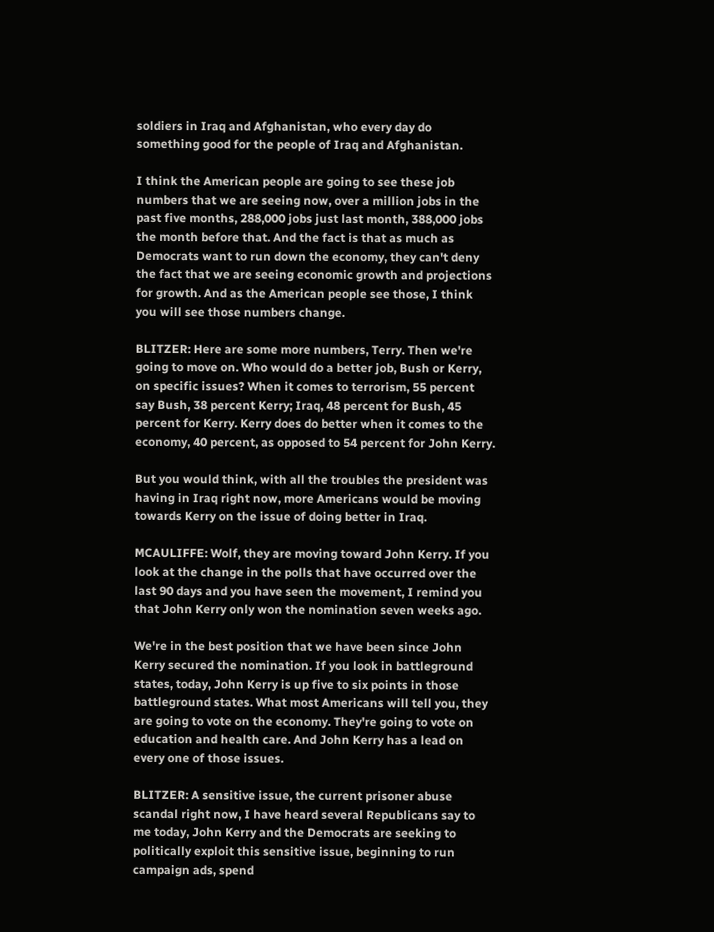soldiers in Iraq and Afghanistan, who every day do something good for the people of Iraq and Afghanistan.

I think the American people are going to see these job numbers that we are seeing now, over a million jobs in the past five months, 288,000 jobs just last month, 388,000 jobs the month before that. And the fact is that as much as Democrats want to run down the economy, they can't deny the fact that we are seeing economic growth and projections for growth. And as the American people see those, I think you will see those numbers change.

BLITZER: Here are some more numbers, Terry. Then we're going to move on. Who would do a better job, Bush or Kerry, on specific issues? When it comes to terrorism, 55 percent say Bush, 38 percent Kerry; Iraq, 48 percent for Bush, 45 percent for Kerry. Kerry does do better when it comes to the economy, 40 percent, as opposed to 54 percent for John Kerry.

But you would think, with all the troubles the president was having in Iraq right now, more Americans would be moving towards Kerry on the issue of doing better in Iraq.

MCAULIFFE: Wolf, they are moving toward John Kerry. If you look at the change in the polls that have occurred over the last 90 days and you have seen the movement, I remind you that John Kerry only won the nomination seven weeks ago.

We're in the best position that we have been since John Kerry secured the nomination. If you look in battleground states, today, John Kerry is up five to six points in those battleground states. What most Americans will tell you, they are going to vote on the economy. They're going to vote on education and health care. And John Kerry has a lead on every one of those issues.

BLITZER: A sensitive issue, the current prisoner abuse scandal right now, I have heard several Republicans say to me today, John Kerry and the Democrats are seeking to politically exploit this sensitive issue, beginning to run campaign ads, spend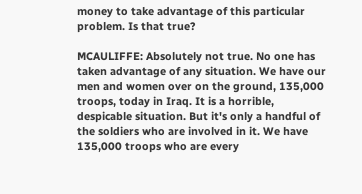money to take advantage of this particular problem. Is that true?

MCAULIFFE: Absolutely not true. No one has taken advantage of any situation. We have our men and women over on the ground, 135,000 troops, today in Iraq. It is a horrible, despicable situation. But it's only a handful of the soldiers who are involved in it. We have 135,000 troops who are every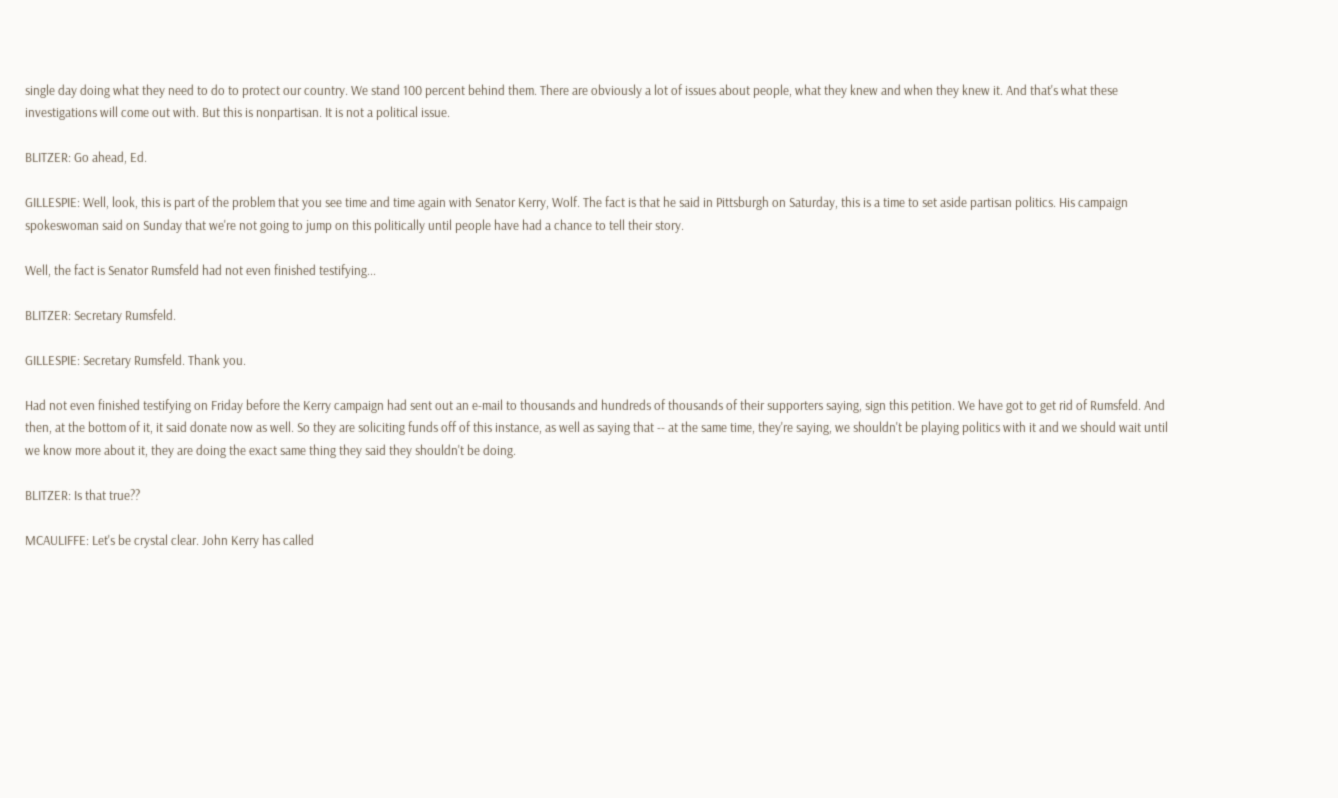single day doing what they need to do to protect our country. We stand 100 percent behind them. There are obviously a lot of issues about people, what they knew and when they knew it. And that's what these investigations will come out with. But this is nonpartisan. It is not a political issue.

BLITZER: Go ahead, Ed.

GILLESPIE: Well, look, this is part of the problem that you see time and time again with Senator Kerry, Wolf. The fact is that he said in Pittsburgh on Saturday, this is a time to set aside partisan politics. His campaign spokeswoman said on Sunday that we're not going to jump on this politically until people have had a chance to tell their story.

Well, the fact is Senator Rumsfeld had not even finished testifying...

BLITZER: Secretary Rumsfeld.

GILLESPIE: Secretary Rumsfeld. Thank you.

Had not even finished testifying on Friday before the Kerry campaign had sent out an e-mail to thousands and hundreds of thousands of their supporters saying, sign this petition. We have got to get rid of Rumsfeld. And then, at the bottom of it, it said donate now as well. So they are soliciting funds off of this instance, as well as saying that -- at the same time, they're saying, we shouldn't be playing politics with it and we should wait until we know more about it, they are doing the exact same thing they said they shouldn't be doing.

BLITZER: Is that true??

MCAULIFFE: Let's be crystal clear. John Kerry has called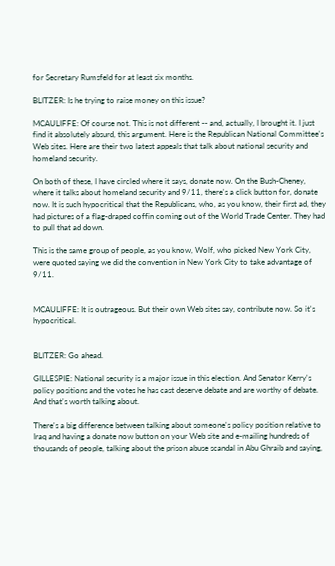for Secretary Rumsfeld for at least six months.

BLITZER: Is he trying to raise money on this issue?

MCAULIFFE: Of course not. This is not different -- and, actually, I brought it. I just find it absolutely absurd, this argument. Here is the Republican National Committee's Web sites. Here are their two latest appeals that talk about national security and homeland security.

On both of these, I have circled where it says, donate now. On the Bush-Cheney, where it talks about homeland security and 9/11, there's a click button for, donate now. It is such hypocritical that the Republicans, who, as you know, their first ad, they had pictures of a flag-draped coffin coming out of the World Trade Center. They had to pull that ad down.

This is the same group of people, as you know, Wolf, who picked New York City, were quoted saying we did the convention in New York City to take advantage of 9/11.


MCAULIFFE: It is outrageous. But their own Web sites say, contribute now. So it's hypocritical.


BLITZER: Go ahead.

GILLESPIE: National security is a major issue in this election. And Senator Kerry's policy positions and the votes he has cast deserve debate and are worthy of debate. And that's worth talking about.

There's a big difference between talking about someone's policy position relative to Iraq and having a donate now button on your Web site and e-mailing hundreds of thousands of people, talking about the prison abuse scandal in Abu Ghraib and saying,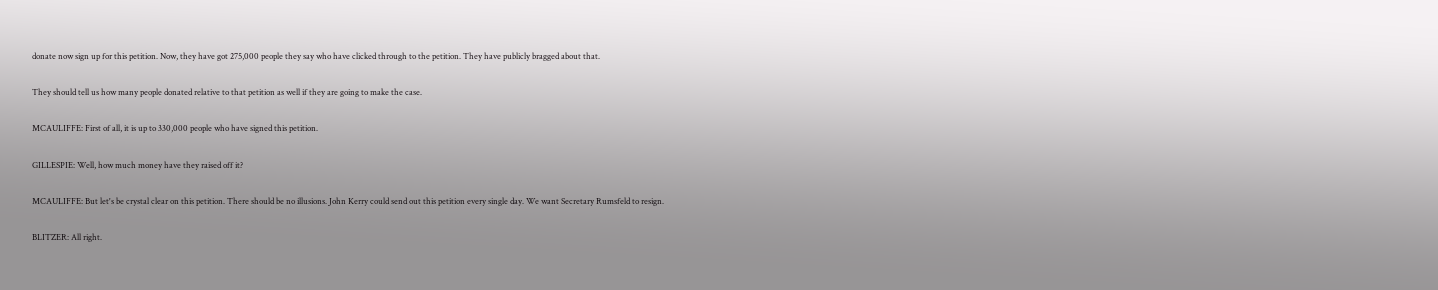donate now sign up for this petition. Now, they have got 275,000 people they say who have clicked through to the petition. They have publicly bragged about that.

They should tell us how many people donated relative to that petition as well if they are going to make the case.

MCAULIFFE: First of all, it is up to 330,000 people who have signed this petition.

GILLESPIE: Well, how much money have they raised off it?

MCAULIFFE: But let's be crystal clear on this petition. There should be no illusions. John Kerry could send out this petition every single day. We want Secretary Rumsfeld to resign.

BLITZER: All right.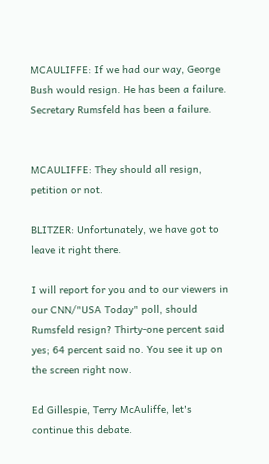MCAULIFFE: If we had our way, George Bush would resign. He has been a failure. Secretary Rumsfeld has been a failure.


MCAULIFFE: They should all resign, petition or not.

BLITZER: Unfortunately, we have got to leave it right there.

I will report for you and to our viewers in our CNN/"USA Today" poll, should Rumsfeld resign? Thirty-one percent said yes; 64 percent said no. You see it up on the screen right now.

Ed Gillespie, Terry McAuliffe, let's continue this debate.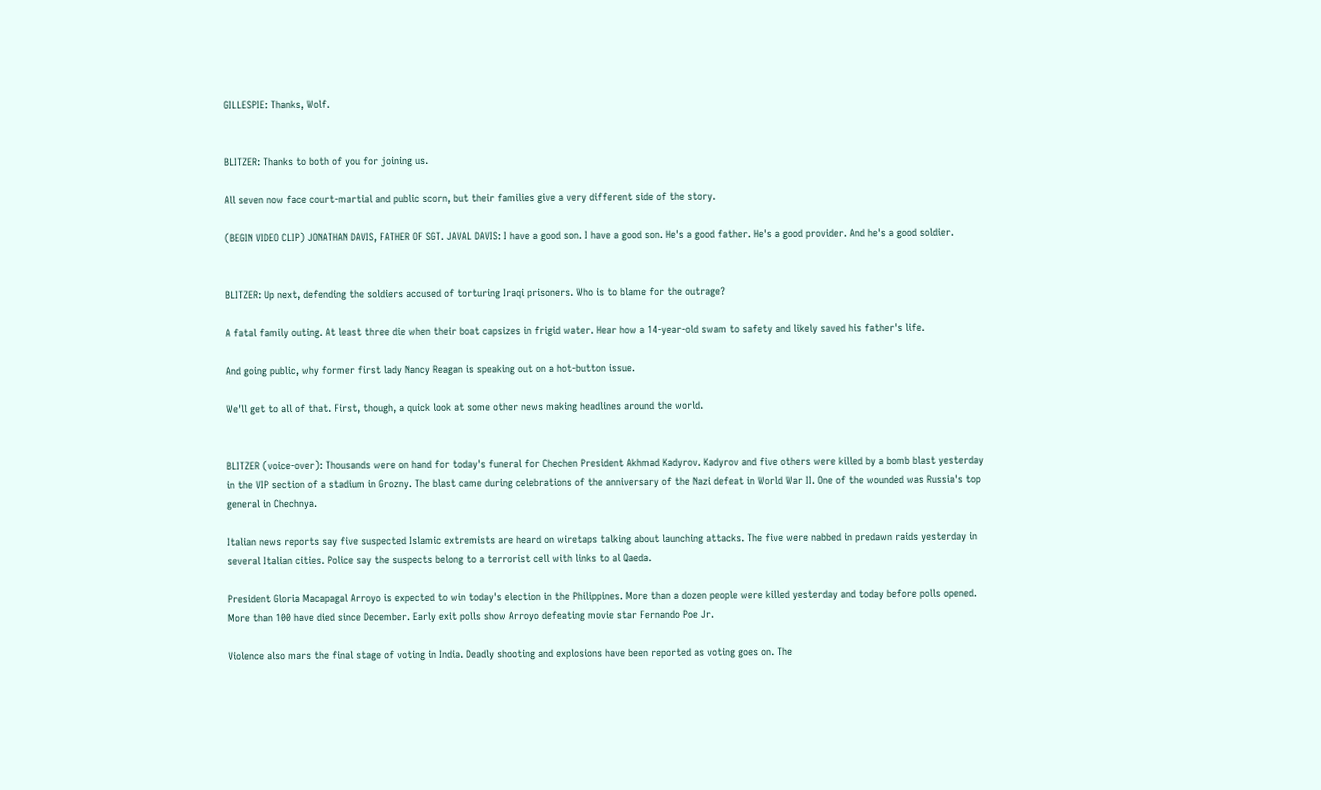GILLESPIE: Thanks, Wolf.


BLITZER: Thanks to both of you for joining us.

All seven now face court-martial and public scorn, but their families give a very different side of the story.

(BEGIN VIDEO CLIP) JONATHAN DAVIS, FATHER OF SGT. JAVAL DAVIS: I have a good son. I have a good son. He's a good father. He's a good provider. And he's a good soldier.


BLITZER: Up next, defending the soldiers accused of torturing Iraqi prisoners. Who is to blame for the outrage?

A fatal family outing. At least three die when their boat capsizes in frigid water. Hear how a 14-year-old swam to safety and likely saved his father's life.

And going public, why former first lady Nancy Reagan is speaking out on a hot-button issue.

We'll get to all of that. First, though, a quick look at some other news making headlines around the world.


BLITZER (voice-over): Thousands were on hand for today's funeral for Chechen President Akhmad Kadyrov. Kadyrov and five others were killed by a bomb blast yesterday in the VIP section of a stadium in Grozny. The blast came during celebrations of the anniversary of the Nazi defeat in World War II. One of the wounded was Russia's top general in Chechnya.

Italian news reports say five suspected Islamic extremists are heard on wiretaps talking about launching attacks. The five were nabbed in predawn raids yesterday in several Italian cities. Police say the suspects belong to a terrorist cell with links to al Qaeda.

President Gloria Macapagal Arroyo is expected to win today's election in the Philippines. More than a dozen people were killed yesterday and today before polls opened. More than 100 have died since December. Early exit polls show Arroyo defeating movie star Fernando Poe Jr.

Violence also mars the final stage of voting in India. Deadly shooting and explosions have been reported as voting goes on. The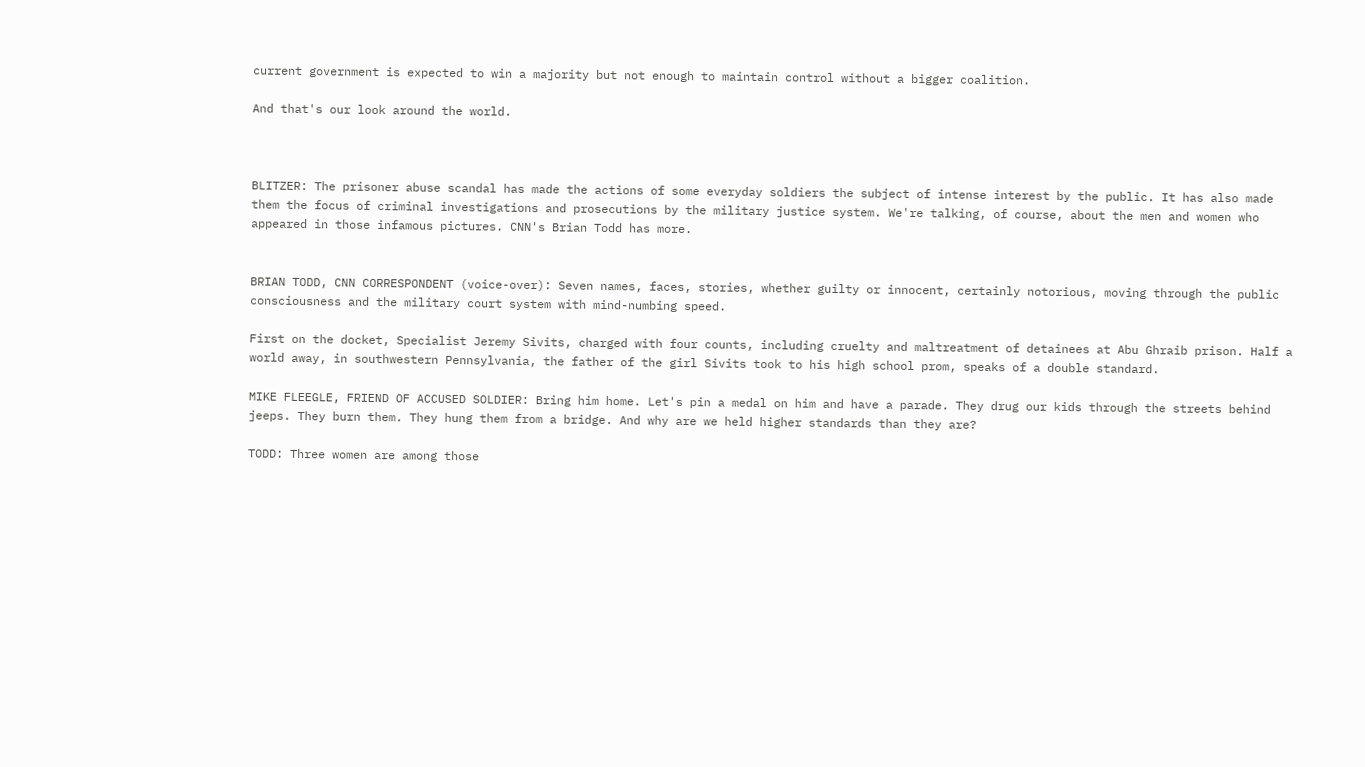current government is expected to win a majority but not enough to maintain control without a bigger coalition.

And that's our look around the world.



BLITZER: The prisoner abuse scandal has made the actions of some everyday soldiers the subject of intense interest by the public. It has also made them the focus of criminal investigations and prosecutions by the military justice system. We're talking, of course, about the men and women who appeared in those infamous pictures. CNN's Brian Todd has more.


BRIAN TODD, CNN CORRESPONDENT (voice-over): Seven names, faces, stories, whether guilty or innocent, certainly notorious, moving through the public consciousness and the military court system with mind-numbing speed.

First on the docket, Specialist Jeremy Sivits, charged with four counts, including cruelty and maltreatment of detainees at Abu Ghraib prison. Half a world away, in southwestern Pennsylvania, the father of the girl Sivits took to his high school prom, speaks of a double standard.

MIKE FLEEGLE, FRIEND OF ACCUSED SOLDIER: Bring him home. Let's pin a medal on him and have a parade. They drug our kids through the streets behind jeeps. They burn them. They hung them from a bridge. And why are we held higher standards than they are?

TODD: Three women are among those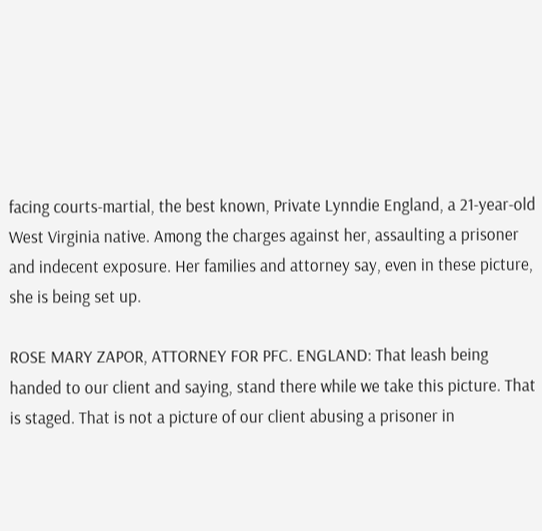facing courts-martial, the best known, Private Lynndie England, a 21-year-old West Virginia native. Among the charges against her, assaulting a prisoner and indecent exposure. Her families and attorney say, even in these picture, she is being set up.

ROSE MARY ZAPOR, ATTORNEY FOR PFC. ENGLAND: That leash being handed to our client and saying, stand there while we take this picture. That is staged. That is not a picture of our client abusing a prisoner in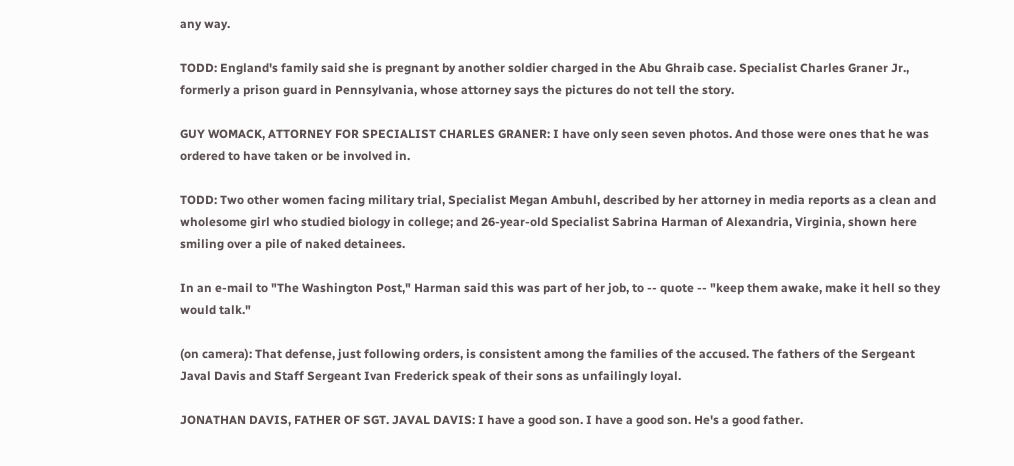any way.

TODD: England's family said she is pregnant by another soldier charged in the Abu Ghraib case. Specialist Charles Graner Jr., formerly a prison guard in Pennsylvania, whose attorney says the pictures do not tell the story.

GUY WOMACK, ATTORNEY FOR SPECIALIST CHARLES GRANER: I have only seen seven photos. And those were ones that he was ordered to have taken or be involved in.

TODD: Two other women facing military trial, Specialist Megan Ambuhl, described by her attorney in media reports as a clean and wholesome girl who studied biology in college; and 26-year-old Specialist Sabrina Harman of Alexandria, Virginia, shown here smiling over a pile of naked detainees.

In an e-mail to "The Washington Post," Harman said this was part of her job, to -- quote -- "keep them awake, make it hell so they would talk."

(on camera): That defense, just following orders, is consistent among the families of the accused. The fathers of the Sergeant Javal Davis and Staff Sergeant Ivan Frederick speak of their sons as unfailingly loyal.

JONATHAN DAVIS, FATHER OF SGT. JAVAL DAVIS: I have a good son. I have a good son. He's a good father.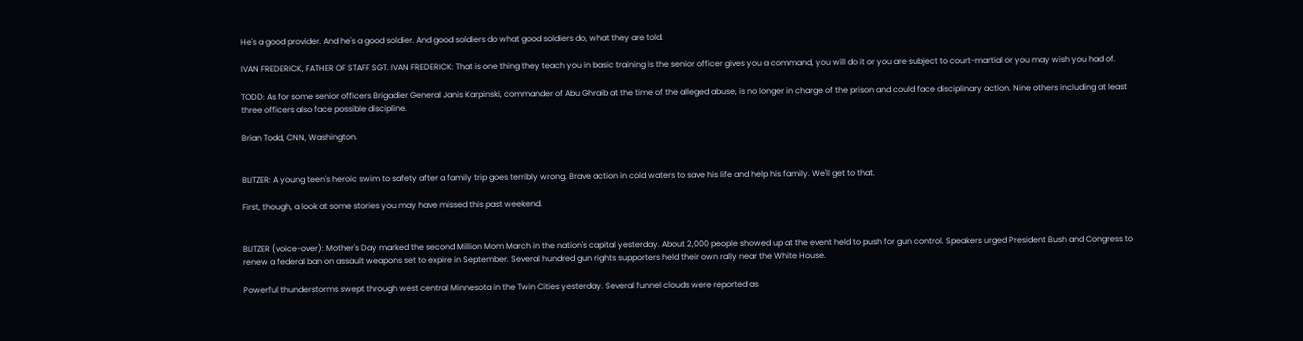He's a good provider. And he's a good soldier. And good soldiers do what good soldiers do, what they are told.

IVAN FREDERICK, FATHER OF STAFF SGT. IVAN FREDERICK: That is one thing they teach you in basic training is the senior officer gives you a command, you will do it or you are subject to court-martial or you may wish you had of.

TODD: As for some senior officers Brigadier General Janis Karpinski, commander of Abu Ghraib at the time of the alleged abuse, is no longer in charge of the prison and could face disciplinary action. Nine others including at least three officers also face possible discipline.

Brian Todd, CNN, Washington.


BLITZER: A young teen's heroic swim to safety after a family trip goes terribly wrong. Brave action in cold waters to save his life and help his family. We'll get to that.

First, though, a look at some stories you may have missed this past weekend.


BLITZER (voice-over): Mother's Day marked the second Million Mom March in the nation's capital yesterday. About 2,000 people showed up at the event held to push for gun control. Speakers urged President Bush and Congress to renew a federal ban on assault weapons set to expire in September. Several hundred gun rights supporters held their own rally near the White House.

Powerful thunderstorms swept through west central Minnesota in the Twin Cities yesterday. Several funnel clouds were reported as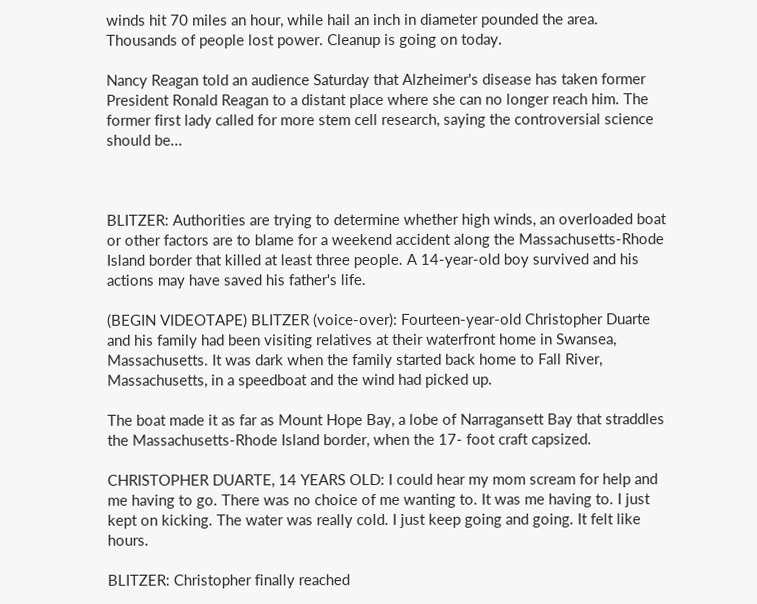winds hit 70 miles an hour, while hail an inch in diameter pounded the area. Thousands of people lost power. Cleanup is going on today.

Nancy Reagan told an audience Saturday that Alzheimer's disease has taken former President Ronald Reagan to a distant place where she can no longer reach him. The former first lady called for more stem cell research, saying the controversial science should be...



BLITZER: Authorities are trying to determine whether high winds, an overloaded boat or other factors are to blame for a weekend accident along the Massachusetts-Rhode Island border that killed at least three people. A 14-year-old boy survived and his actions may have saved his father's life.

(BEGIN VIDEOTAPE) BLITZER (voice-over): Fourteen-year-old Christopher Duarte and his family had been visiting relatives at their waterfront home in Swansea, Massachusetts. It was dark when the family started back home to Fall River, Massachusetts, in a speedboat and the wind had picked up.

The boat made it as far as Mount Hope Bay, a lobe of Narragansett Bay that straddles the Massachusetts-Rhode Island border, when the 17- foot craft capsized.

CHRISTOPHER DUARTE, 14 YEARS OLD: I could hear my mom scream for help and me having to go. There was no choice of me wanting to. It was me having to. I just kept on kicking. The water was really cold. I just keep going and going. It felt like hours.

BLITZER: Christopher finally reached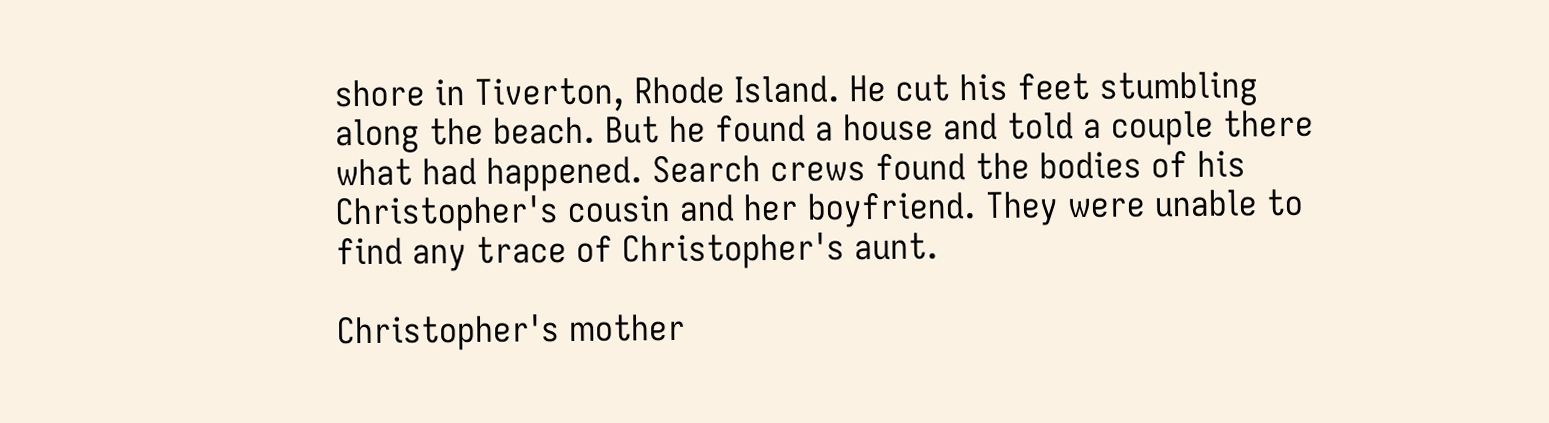shore in Tiverton, Rhode Island. He cut his feet stumbling along the beach. But he found a house and told a couple there what had happened. Search crews found the bodies of his Christopher's cousin and her boyfriend. They were unable to find any trace of Christopher's aunt.

Christopher's mother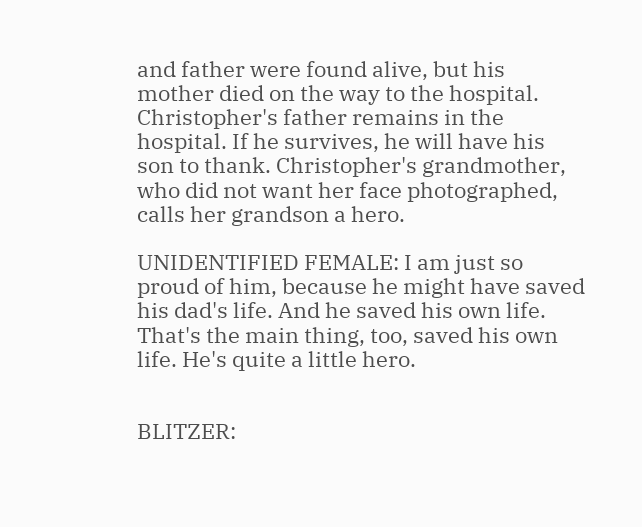and father were found alive, but his mother died on the way to the hospital. Christopher's father remains in the hospital. If he survives, he will have his son to thank. Christopher's grandmother, who did not want her face photographed, calls her grandson a hero.

UNIDENTIFIED FEMALE: I am just so proud of him, because he might have saved his dad's life. And he saved his own life. That's the main thing, too, saved his own life. He's quite a little hero.


BLITZER: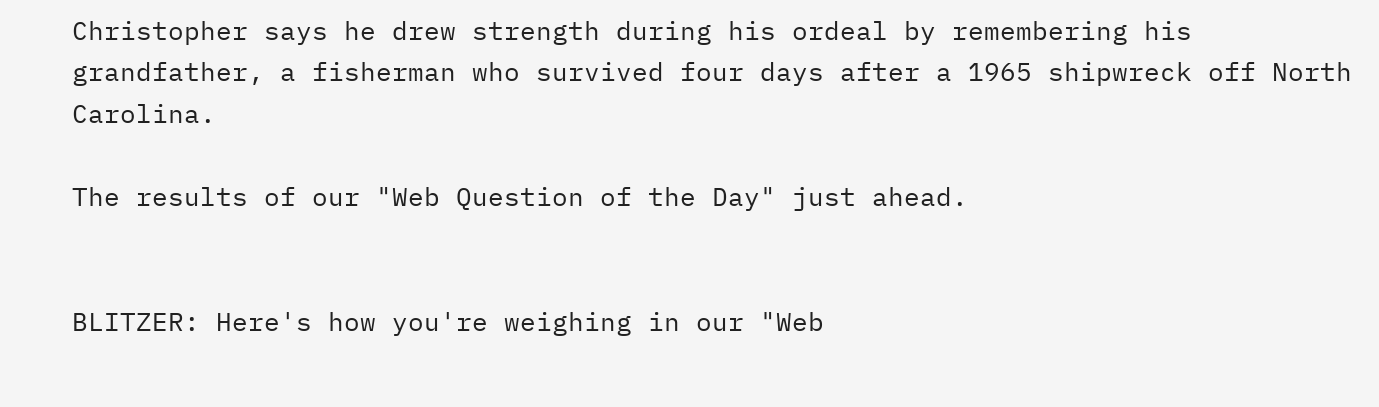Christopher says he drew strength during his ordeal by remembering his grandfather, a fisherman who survived four days after a 1965 shipwreck off North Carolina.

The results of our "Web Question of the Day" just ahead.


BLITZER: Here's how you're weighing in our "Web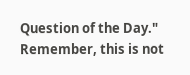Question of the Day." Remember, this is not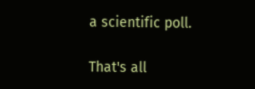a scientific poll.

That's all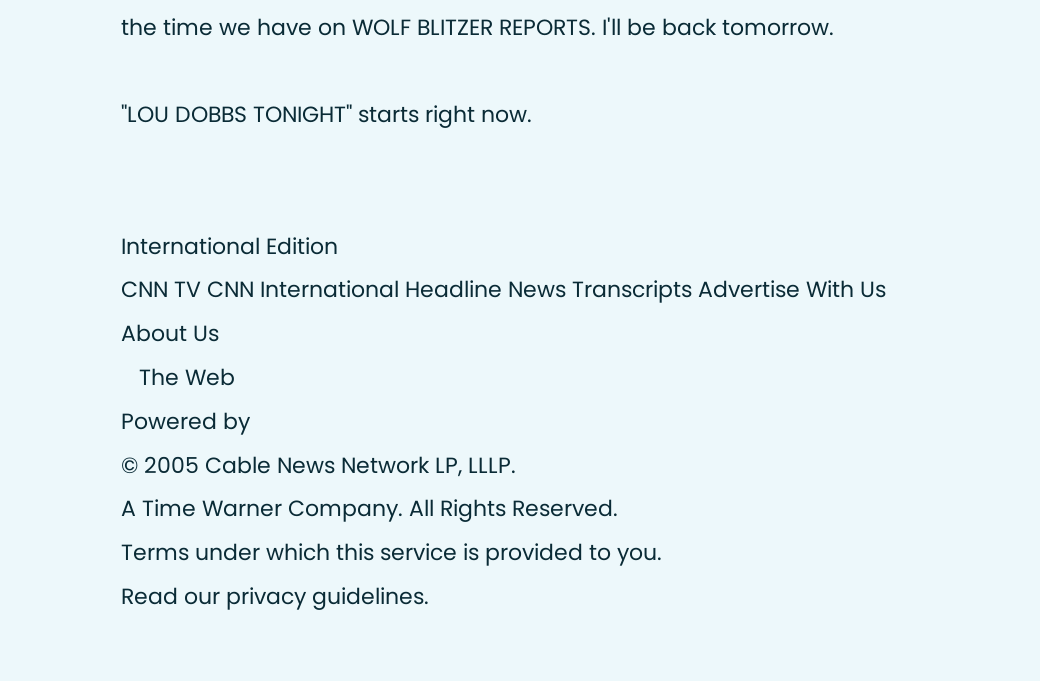the time we have on WOLF BLITZER REPORTS. I'll be back tomorrow.

"LOU DOBBS TONIGHT" starts right now.


International Edition
CNN TV CNN International Headline News Transcripts Advertise With Us About Us
   The Web
Powered by
© 2005 Cable News Network LP, LLLP.
A Time Warner Company. All Rights Reserved.
Terms under which this service is provided to you.
Read our privacy guidelines.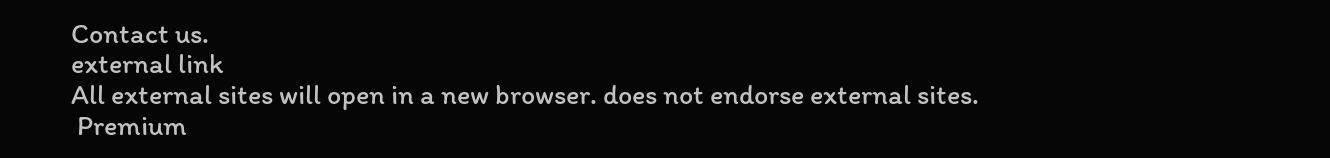Contact us.
external link
All external sites will open in a new browser. does not endorse external sites.
 Premium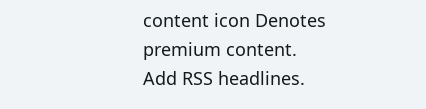content icon Denotes premium content.
Add RSS headlines.